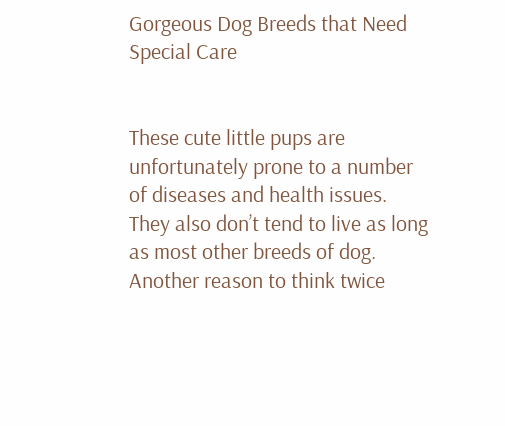Gorgeous Dog Breeds that Need Special Care


These cute little pups are unfortunately prone to a number of diseases and health issues. They also don’t tend to live as long as most other breeds of dog. Another reason to think twice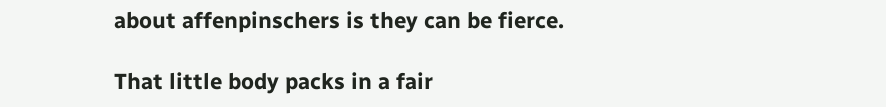about affenpinschers is they can be fierce.

That little body packs in a fair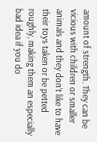amount of strength. They can be vicious with children or smaller animals and they don’t like to have their toys taken or be petted roughly, making them an especially bad idea if you do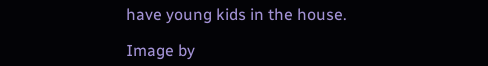have young kids in the house.

Image by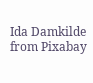Ida Damkilde from Pixabay